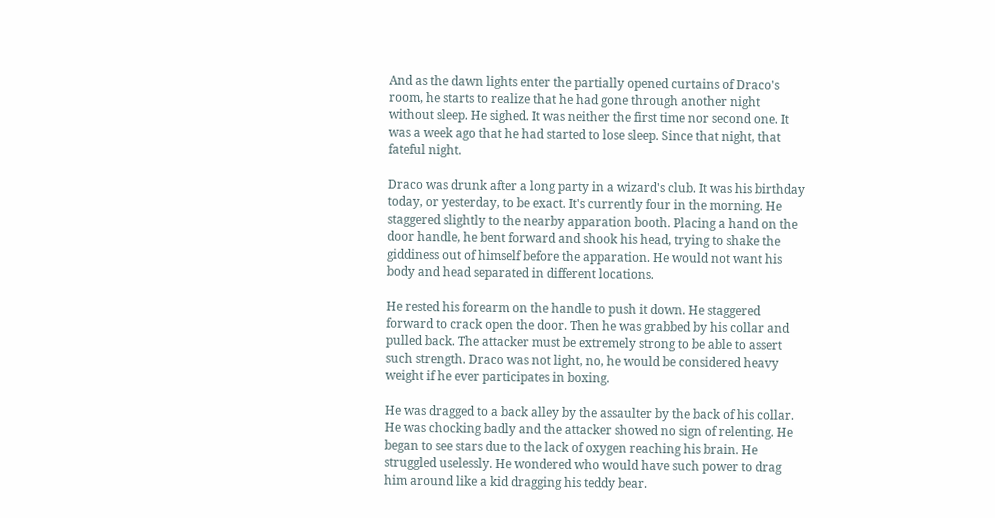And as the dawn lights enter the partially opened curtains of Draco's room, he starts to realize that he had gone through another night without sleep. He sighed. It was neither the first time nor second one. It was a week ago that he had started to lose sleep. Since that night, that fateful night.

Draco was drunk after a long party in a wizard's club. It was his birthday today, or yesterday, to be exact. It's currently four in the morning. He staggered slightly to the nearby apparation booth. Placing a hand on the door handle, he bent forward and shook his head, trying to shake the giddiness out of himself before the apparation. He would not want his body and head separated in different locations.

He rested his forearm on the handle to push it down. He staggered forward to crack open the door. Then he was grabbed by his collar and pulled back. The attacker must be extremely strong to be able to assert such strength. Draco was not light, no, he would be considered heavy weight if he ever participates in boxing.

He was dragged to a back alley by the assaulter by the back of his collar. He was chocking badly and the attacker showed no sign of relenting. He began to see stars due to the lack of oxygen reaching his brain. He struggled uselessly. He wondered who would have such power to drag him around like a kid dragging his teddy bear.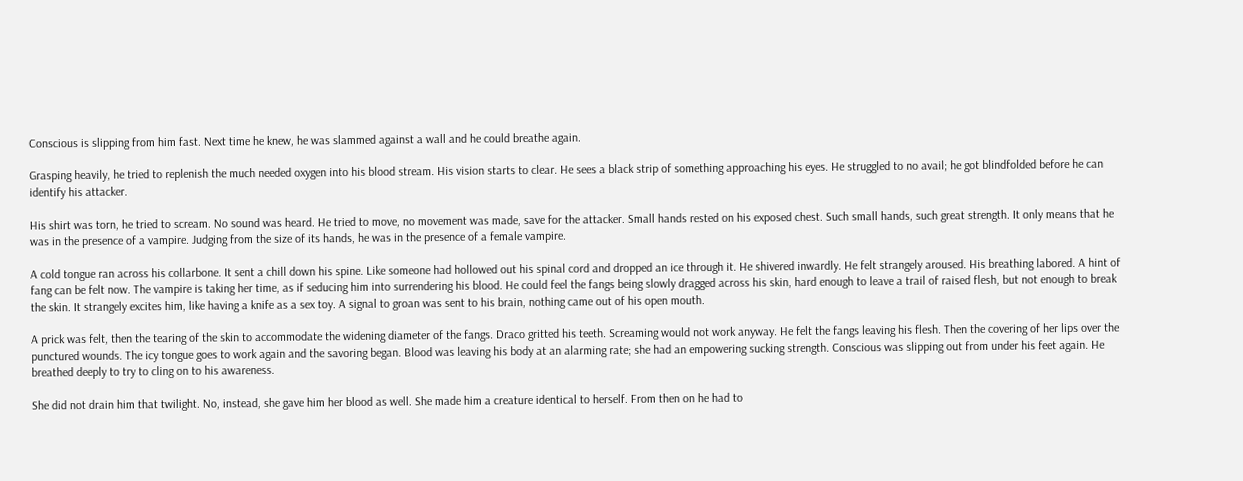Conscious is slipping from him fast. Next time he knew, he was slammed against a wall and he could breathe again.

Grasping heavily, he tried to replenish the much needed oxygen into his blood stream. His vision starts to clear. He sees a black strip of something approaching his eyes. He struggled to no avail; he got blindfolded before he can identify his attacker.

His shirt was torn, he tried to scream. No sound was heard. He tried to move, no movement was made, save for the attacker. Small hands rested on his exposed chest. Such small hands, such great strength. It only means that he was in the presence of a vampire. Judging from the size of its hands, he was in the presence of a female vampire.

A cold tongue ran across his collarbone. It sent a chill down his spine. Like someone had hollowed out his spinal cord and dropped an ice through it. He shivered inwardly. He felt strangely aroused. His breathing labored. A hint of fang can be felt now. The vampire is taking her time, as if seducing him into surrendering his blood. He could feel the fangs being slowly dragged across his skin, hard enough to leave a trail of raised flesh, but not enough to break the skin. It strangely excites him, like having a knife as a sex toy. A signal to groan was sent to his brain, nothing came out of his open mouth.

A prick was felt, then the tearing of the skin to accommodate the widening diameter of the fangs. Draco gritted his teeth. Screaming would not work anyway. He felt the fangs leaving his flesh. Then the covering of her lips over the punctured wounds. The icy tongue goes to work again and the savoring began. Blood was leaving his body at an alarming rate; she had an empowering sucking strength. Conscious was slipping out from under his feet again. He breathed deeply to try to cling on to his awareness.

She did not drain him that twilight. No, instead, she gave him her blood as well. She made him a creature identical to herself. From then on he had to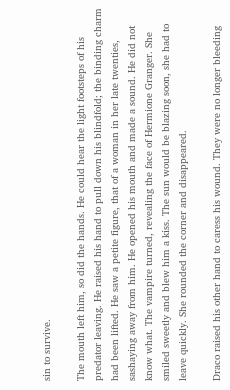sin to survive.

The mouth left him, so did the hands. He could hear the light footsteps of his predator leaving. He raised his hand to pull down his blindfold; the binding charm had been lifted. He saw a petite figure, that of a woman in her late twenties, sashaying away from him. He opened his mouth and made a sound. He did not know what. The vampire turned, revealing the face of Hermione Granger. She smiled sweetly and blew him a kiss. The sun would be blazing soon, she had to leave quickly. She rounded the corner and disappeared.

Draco raised his other hand to caress his wound. They were no longer bleeding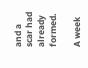and a scar had already formed.

A week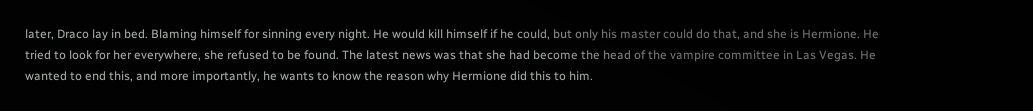later, Draco lay in bed. Blaming himself for sinning every night. He would kill himself if he could, but only his master could do that, and she is Hermione. He tried to look for her everywhere, she refused to be found. The latest news was that she had become the head of the vampire committee in Las Vegas. He wanted to end this, and more importantly, he wants to know the reason why Hermione did this to him.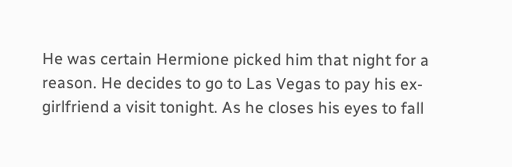He was certain Hermione picked him that night for a reason. He decides to go to Las Vegas to pay his ex-girlfriend a visit tonight. As he closes his eyes to fall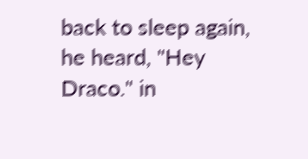back to sleep again, he heard, "Hey Draco." in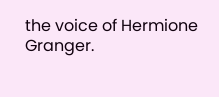the voice of Hermione Granger.